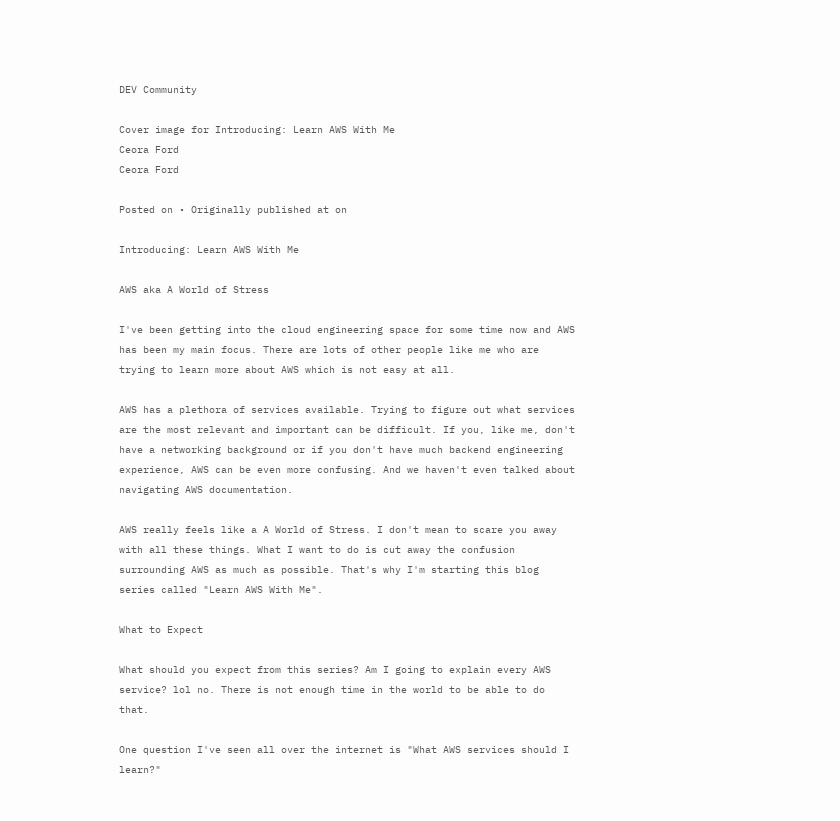DEV Community

Cover image for Introducing: Learn AWS With Me
Ceora Ford
Ceora Ford

Posted on • Originally published at on

Introducing: Learn AWS With Me

AWS aka A World of Stress

I've been getting into the cloud engineering space for some time now and AWS has been my main focus. There are lots of other people like me who are trying to learn more about AWS which is not easy at all.

AWS has a plethora of services available. Trying to figure out what services are the most relevant and important can be difficult. If you, like me, don't have a networking background or if you don't have much backend engineering experience, AWS can be even more confusing. And we haven't even talked about navigating AWS documentation.

AWS really feels like a A World of Stress. I don't mean to scare you away with all these things. What I want to do is cut away the confusion surrounding AWS as much as possible. That's why I'm starting this blog series called "Learn AWS With Me".

What to Expect

What should you expect from this series? Am I going to explain every AWS service? lol no. There is not enough time in the world to be able to do that.

One question I've seen all over the internet is "What AWS services should I learn?"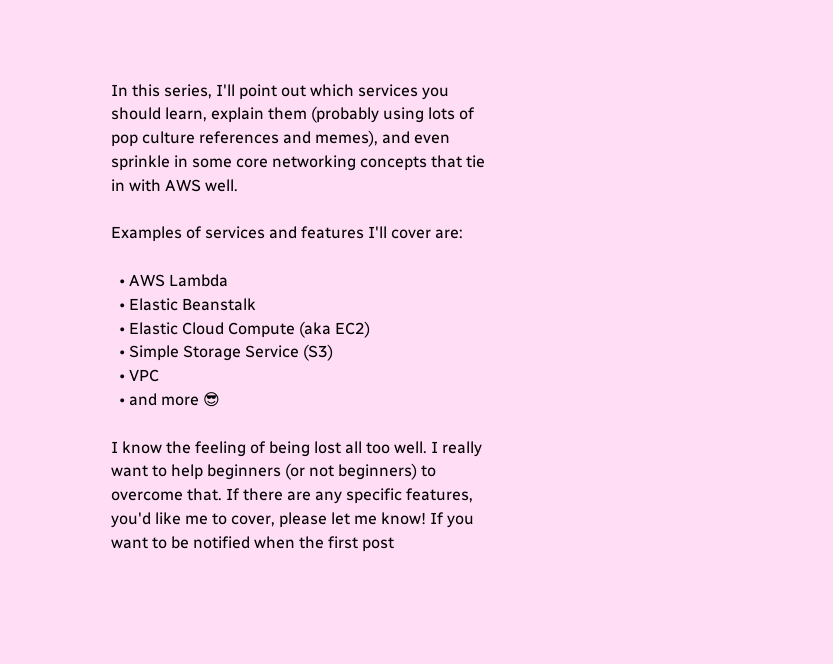In this series, I'll point out which services you should learn, explain them (probably using lots of pop culture references and memes), and even sprinkle in some core networking concepts that tie in with AWS well.

Examples of services and features I'll cover are:

  • AWS Lambda
  • Elastic Beanstalk
  • Elastic Cloud Compute (aka EC2)
  • Simple Storage Service (S3)
  • VPC
  • and more 😎

I know the feeling of being lost all too well. I really want to help beginners (or not beginners) to overcome that. If there are any specific features, you'd like me to cover, please let me know! If you want to be notified when the first post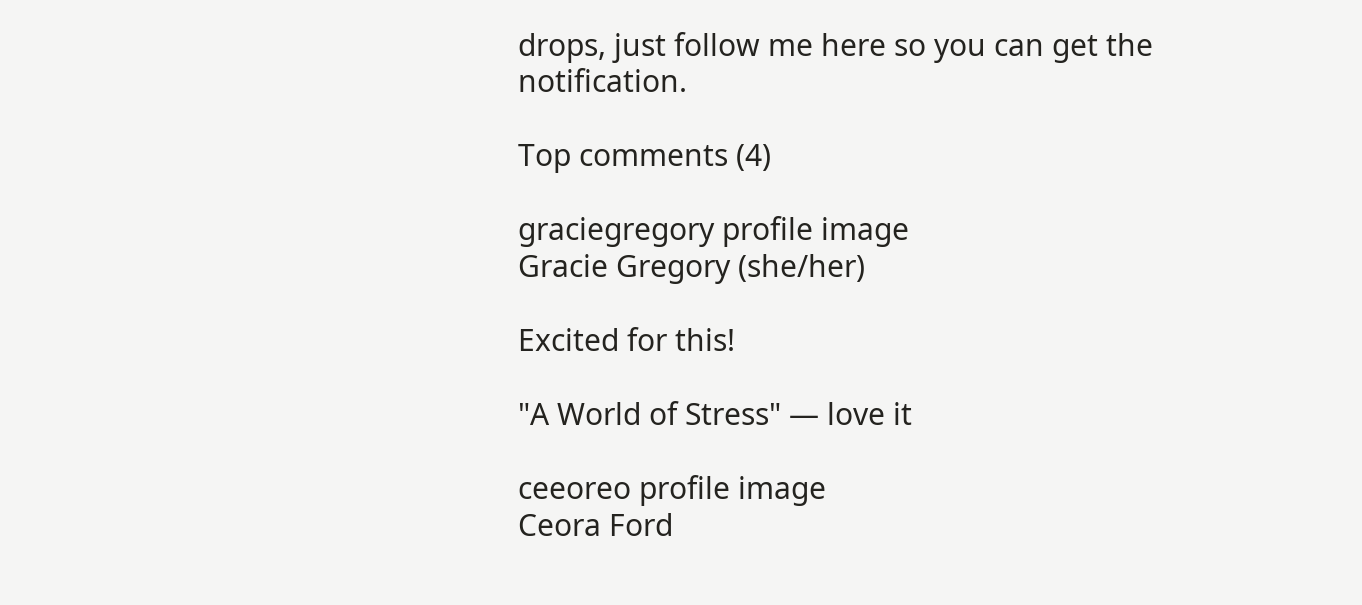drops, just follow me here so you can get the notification.

Top comments (4)

graciegregory profile image
Gracie Gregory (she/her)

Excited for this!

"A World of Stress" — love it

ceeoreo profile image
Ceora Ford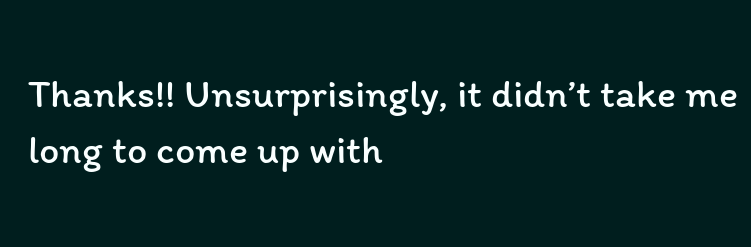Thanks!! Unsurprisingly, it didn’t take me long to come up with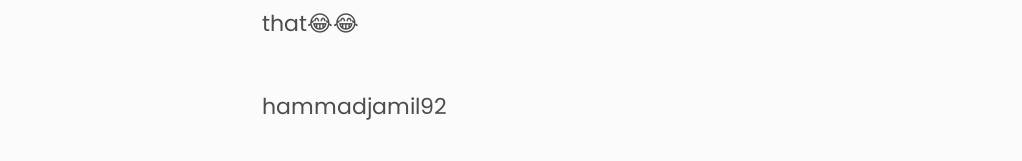that😂😂

hammadjamil92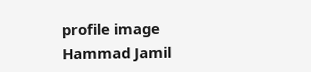profile image
Hammad Jamil